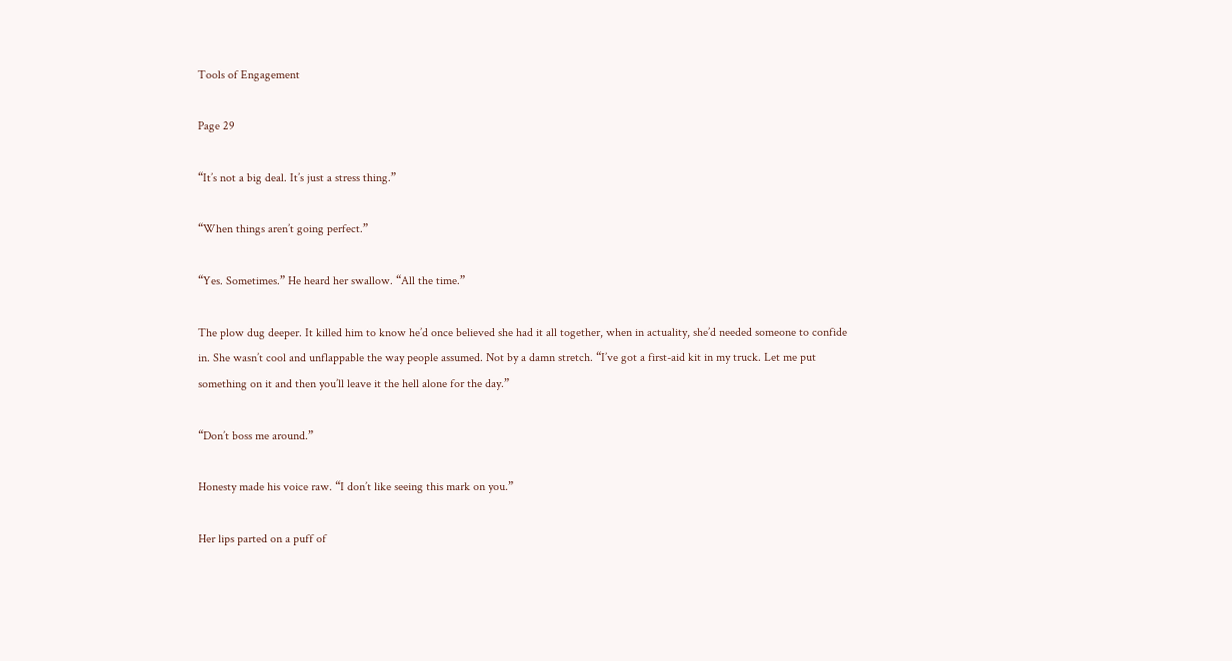Tools of Engagement

Page 29

“It’s not a big deal. It’s just a stress thing.”

“When things aren’t going perfect.”

“Yes. Sometimes.” He heard her swallow. “All the time.”

The plow dug deeper. It killed him to know he’d once believed she had it all together, when in actuality, she’d needed someone to confide in. She wasn’t cool and unflappable the way people assumed. Not by a damn stretch. “I’ve got a first-aid kit in my truck. Let me put something on it and then you’ll leave it the hell alone for the day.”

“Don’t boss me around.”

Honesty made his voice raw. “I don’t like seeing this mark on you.”

Her lips parted on a puff of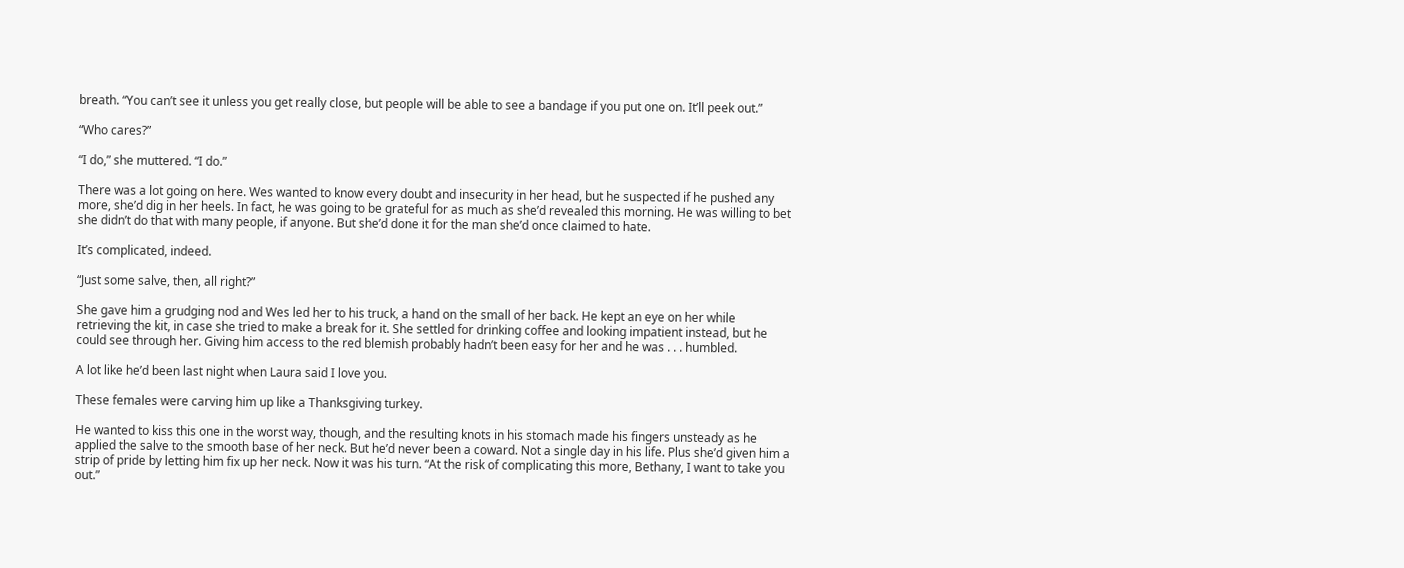breath. “You can’t see it unless you get really close, but people will be able to see a bandage if you put one on. It’ll peek out.”

“Who cares?”

“I do,” she muttered. “I do.”

There was a lot going on here. Wes wanted to know every doubt and insecurity in her head, but he suspected if he pushed any more, she’d dig in her heels. In fact, he was going to be grateful for as much as she’d revealed this morning. He was willing to bet she didn’t do that with many people, if anyone. But she’d done it for the man she’d once claimed to hate.

It’s complicated, indeed.

“Just some salve, then, all right?”

She gave him a grudging nod and Wes led her to his truck, a hand on the small of her back. He kept an eye on her while retrieving the kit, in case she tried to make a break for it. She settled for drinking coffee and looking impatient instead, but he could see through her. Giving him access to the red blemish probably hadn’t been easy for her and he was . . . humbled.

A lot like he’d been last night when Laura said I love you.

These females were carving him up like a Thanksgiving turkey.

He wanted to kiss this one in the worst way, though, and the resulting knots in his stomach made his fingers unsteady as he applied the salve to the smooth base of her neck. But he’d never been a coward. Not a single day in his life. Plus she’d given him a strip of pride by letting him fix up her neck. Now it was his turn. “At the risk of complicating this more, Bethany, I want to take you out.”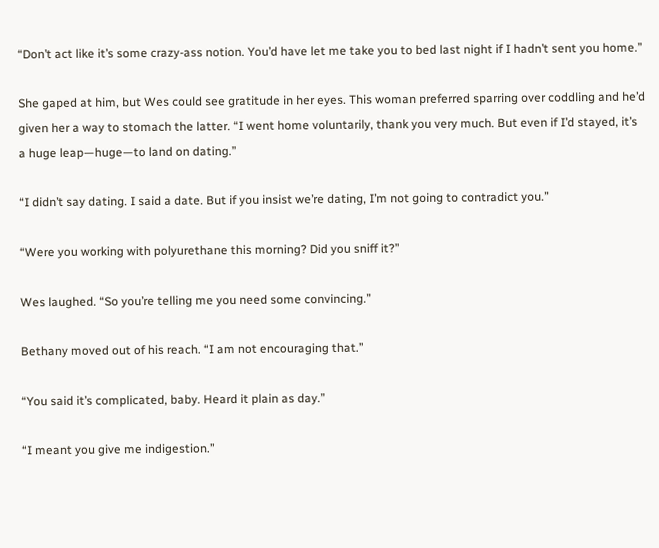“Don’t act like it’s some crazy-ass notion. You’d have let me take you to bed last night if I hadn’t sent you home.”

She gaped at him, but Wes could see gratitude in her eyes. This woman preferred sparring over coddling and he’d given her a way to stomach the latter. “I went home voluntarily, thank you very much. But even if I’d stayed, it’s a huge leap—huge—to land on dating.”

“I didn’t say dating. I said a date. But if you insist we’re dating, I’m not going to contradict you.”

“Were you working with polyurethane this morning? Did you sniff it?”

Wes laughed. “So you’re telling me you need some convincing.”

Bethany moved out of his reach. “I am not encouraging that.”

“You said it’s complicated, baby. Heard it plain as day.”

“I meant you give me indigestion.”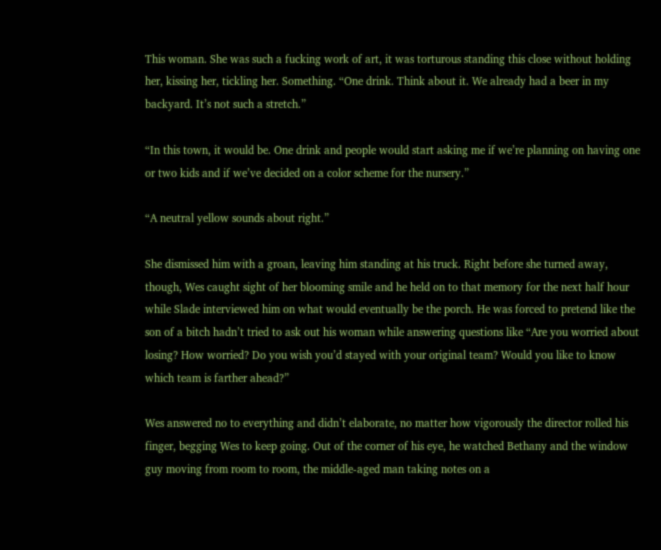This woman. She was such a fucking work of art, it was torturous standing this close without holding her, kissing her, tickling her. Something. “One drink. Think about it. We already had a beer in my backyard. It’s not such a stretch.”

“In this town, it would be. One drink and people would start asking me if we’re planning on having one or two kids and if we’ve decided on a color scheme for the nursery.”

“A neutral yellow sounds about right.”

She dismissed him with a groan, leaving him standing at his truck. Right before she turned away, though, Wes caught sight of her blooming smile and he held on to that memory for the next half hour while Slade interviewed him on what would eventually be the porch. He was forced to pretend like the son of a bitch hadn’t tried to ask out his woman while answering questions like “Are you worried about losing? How worried? Do you wish you’d stayed with your original team? Would you like to know which team is farther ahead?”

Wes answered no to everything and didn’t elaborate, no matter how vigorously the director rolled his finger, begging Wes to keep going. Out of the corner of his eye, he watched Bethany and the window guy moving from room to room, the middle-aged man taking notes on a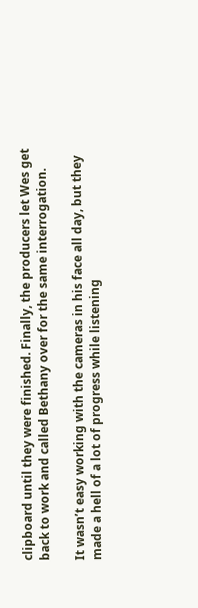clipboard until they were finished. Finally, the producers let Wes get back to work and called Bethany over for the same interrogation.

It wasn’t easy working with the cameras in his face all day, but they made a hell of a lot of progress while listening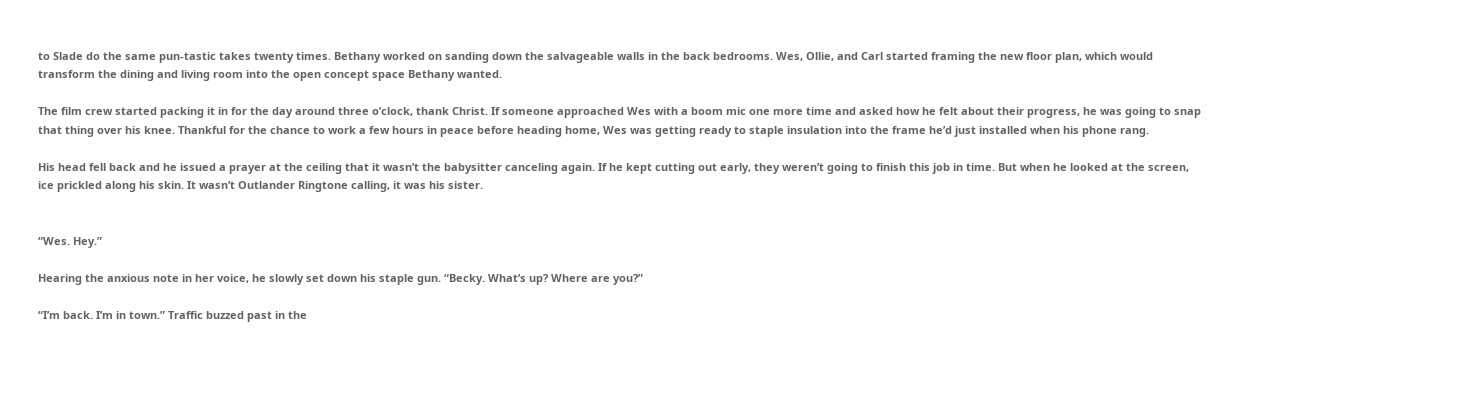to Slade do the same pun-tastic takes twenty times. Bethany worked on sanding down the salvageable walls in the back bedrooms. Wes, Ollie, and Carl started framing the new floor plan, which would transform the dining and living room into the open concept space Bethany wanted.

The film crew started packing it in for the day around three o’clock, thank Christ. If someone approached Wes with a boom mic one more time and asked how he felt about their progress, he was going to snap that thing over his knee. Thankful for the chance to work a few hours in peace before heading home, Wes was getting ready to staple insulation into the frame he’d just installed when his phone rang.

His head fell back and he issued a prayer at the ceiling that it wasn’t the babysitter canceling again. If he kept cutting out early, they weren’t going to finish this job in time. But when he looked at the screen, ice prickled along his skin. It wasn’t Outlander Ringtone calling, it was his sister.


“Wes. Hey.”

Hearing the anxious note in her voice, he slowly set down his staple gun. “Becky. What’s up? Where are you?”

“I’m back. I’m in town.” Traffic buzzed past in the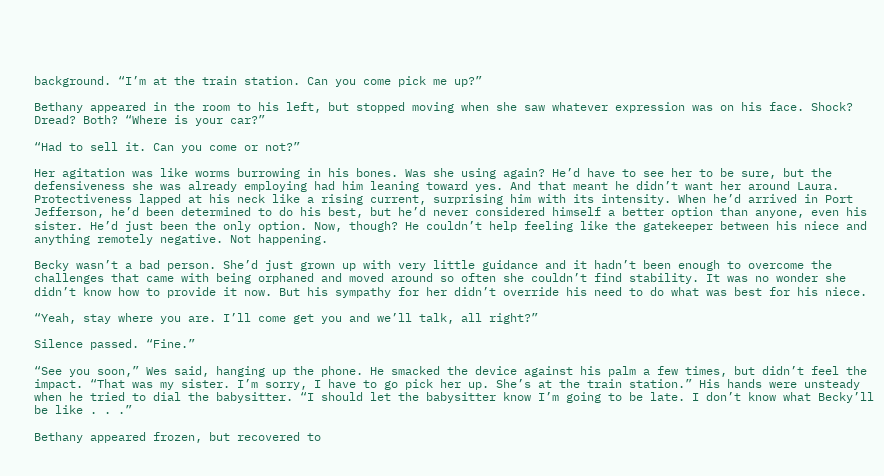background. “I’m at the train station. Can you come pick me up?”

Bethany appeared in the room to his left, but stopped moving when she saw whatever expression was on his face. Shock? Dread? Both? “Where is your car?”

“Had to sell it. Can you come or not?”

Her agitation was like worms burrowing in his bones. Was she using again? He’d have to see her to be sure, but the defensiveness she was already employing had him leaning toward yes. And that meant he didn’t want her around Laura. Protectiveness lapped at his neck like a rising current, surprising him with its intensity. When he’d arrived in Port Jefferson, he’d been determined to do his best, but he’d never considered himself a better option than anyone, even his sister. He’d just been the only option. Now, though? He couldn’t help feeling like the gatekeeper between his niece and anything remotely negative. Not happening.

Becky wasn’t a bad person. She’d just grown up with very little guidance and it hadn’t been enough to overcome the challenges that came with being orphaned and moved around so often she couldn’t find stability. It was no wonder she didn’t know how to provide it now. But his sympathy for her didn’t override his need to do what was best for his niece.

“Yeah, stay where you are. I’ll come get you and we’ll talk, all right?”

Silence passed. “Fine.”

“See you soon,” Wes said, hanging up the phone. He smacked the device against his palm a few times, but didn’t feel the impact. “That was my sister. I’m sorry, I have to go pick her up. She’s at the train station.” His hands were unsteady when he tried to dial the babysitter. “I should let the babysitter know I’m going to be late. I don’t know what Becky’ll be like . . .”

Bethany appeared frozen, but recovered to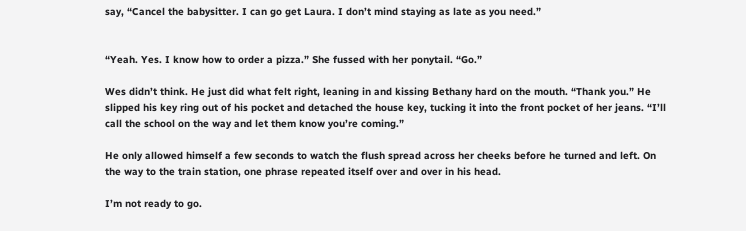say, “Cancel the babysitter. I can go get Laura. I don’t mind staying as late as you need.”


“Yeah. Yes. I know how to order a pizza.” She fussed with her ponytail. “Go.”

Wes didn’t think. He just did what felt right, leaning in and kissing Bethany hard on the mouth. “Thank you.” He slipped his key ring out of his pocket and detached the house key, tucking it into the front pocket of her jeans. “I’ll call the school on the way and let them know you’re coming.”

He only allowed himself a few seconds to watch the flush spread across her cheeks before he turned and left. On the way to the train station, one phrase repeated itself over and over in his head.

I’m not ready to go.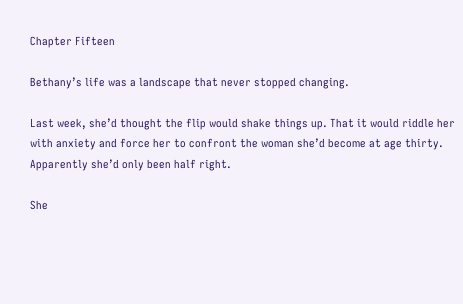Chapter Fifteen

Bethany’s life was a landscape that never stopped changing.

Last week, she’d thought the flip would shake things up. That it would riddle her with anxiety and force her to confront the woman she’d become at age thirty. Apparently she’d only been half right.

She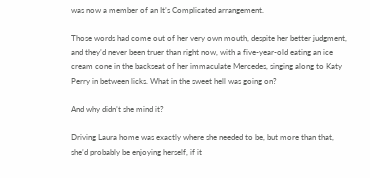was now a member of an It’s Complicated arrangement.

Those words had come out of her very own mouth, despite her better judgment, and they’d never been truer than right now, with a five-year-old eating an ice cream cone in the backseat of her immaculate Mercedes, singing along to Katy Perry in between licks. What in the sweet hell was going on?

And why didn’t she mind it?

Driving Laura home was exactly where she needed to be, but more than that, she’d probably be enjoying herself, if it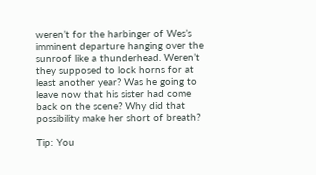weren’t for the harbinger of Wes’s imminent departure hanging over the sunroof like a thunderhead. Weren’t they supposed to lock horns for at least another year? Was he going to leave now that his sister had come back on the scene? Why did that possibility make her short of breath?

Tip: You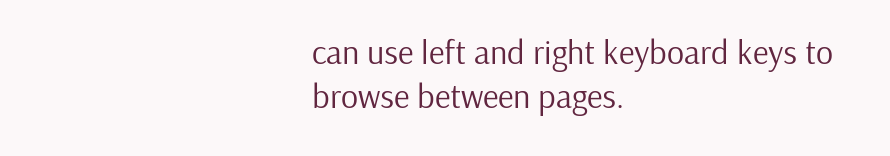can use left and right keyboard keys to browse between pages.